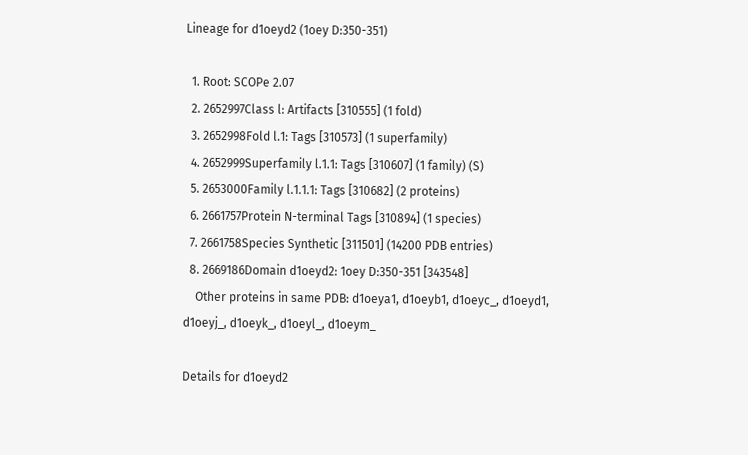Lineage for d1oeyd2 (1oey D:350-351)

  1. Root: SCOPe 2.07
  2. 2652997Class l: Artifacts [310555] (1 fold)
  3. 2652998Fold l.1: Tags [310573] (1 superfamily)
  4. 2652999Superfamily l.1.1: Tags [310607] (1 family) (S)
  5. 2653000Family l.1.1.1: Tags [310682] (2 proteins)
  6. 2661757Protein N-terminal Tags [310894] (1 species)
  7. 2661758Species Synthetic [311501] (14200 PDB entries)
  8. 2669186Domain d1oeyd2: 1oey D:350-351 [343548]
    Other proteins in same PDB: d1oeya1, d1oeyb1, d1oeyc_, d1oeyd1, d1oeyj_, d1oeyk_, d1oeyl_, d1oeym_

Details for d1oeyd2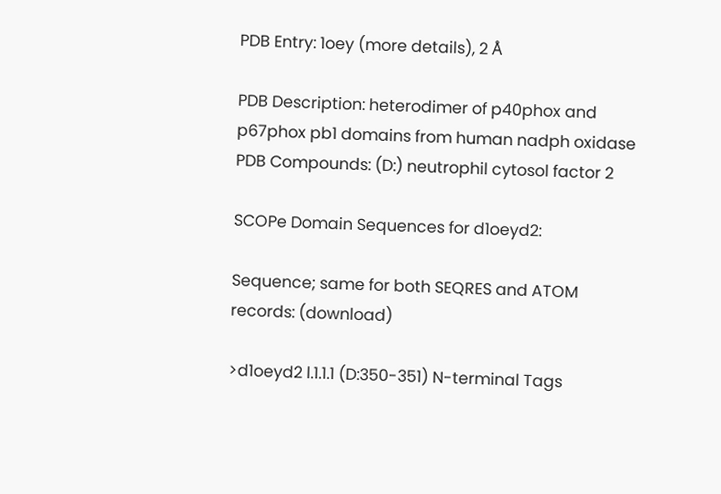PDB Entry: 1oey (more details), 2 Å

PDB Description: heterodimer of p40phox and p67phox pb1 domains from human nadph oxidase
PDB Compounds: (D:) neutrophil cytosol factor 2

SCOPe Domain Sequences for d1oeyd2:

Sequence; same for both SEQRES and ATOM records: (download)

>d1oeyd2 l.1.1.1 (D:350-351) N-terminal Tags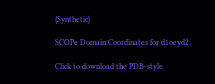{Synthetic}

SCOPe Domain Coordinates for d1oeyd2:

Click to download the PDB-style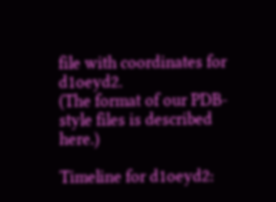file with coordinates for d1oeyd2.
(The format of our PDB-style files is described here.)

Timeline for d1oeyd2: